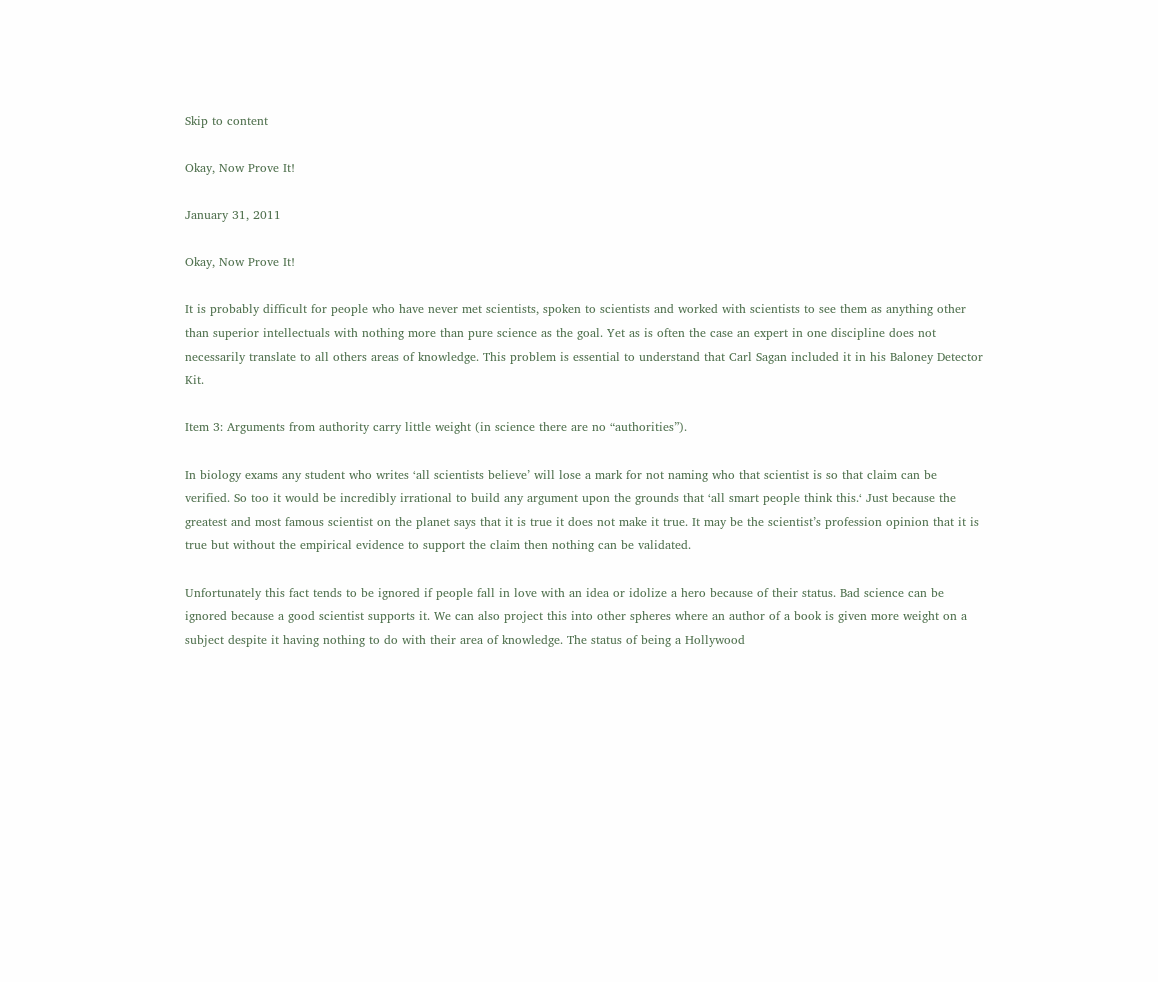Skip to content

Okay, Now Prove It!

January 31, 2011

Okay, Now Prove It!

It is probably difficult for people who have never met scientists, spoken to scientists and worked with scientists to see them as anything other than superior intellectuals with nothing more than pure science as the goal. Yet as is often the case an expert in one discipline does not necessarily translate to all others areas of knowledge. This problem is essential to understand that Carl Sagan included it in his Baloney Detector Kit.

Item 3: Arguments from authority carry little weight (in science there are no “authorities”).

In biology exams any student who writes ‘all scientists believe’ will lose a mark for not naming who that scientist is so that claim can be verified. So too it would be incredibly irrational to build any argument upon the grounds that ‘all smart people think this.‘ Just because the greatest and most famous scientist on the planet says that it is true it does not make it true. It may be the scientist’s profession opinion that it is true but without the empirical evidence to support the claim then nothing can be validated.

Unfortunately this fact tends to be ignored if people fall in love with an idea or idolize a hero because of their status. Bad science can be ignored because a good scientist supports it. We can also project this into other spheres where an author of a book is given more weight on a subject despite it having nothing to do with their area of knowledge. The status of being a Hollywood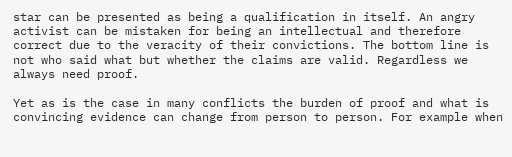star can be presented as being a qualification in itself. An angry activist can be mistaken for being an intellectual and therefore correct due to the veracity of their convictions. The bottom line is not who said what but whether the claims are valid. Regardless we always need proof.

Yet as is the case in many conflicts the burden of proof and what is convincing evidence can change from person to person. For example when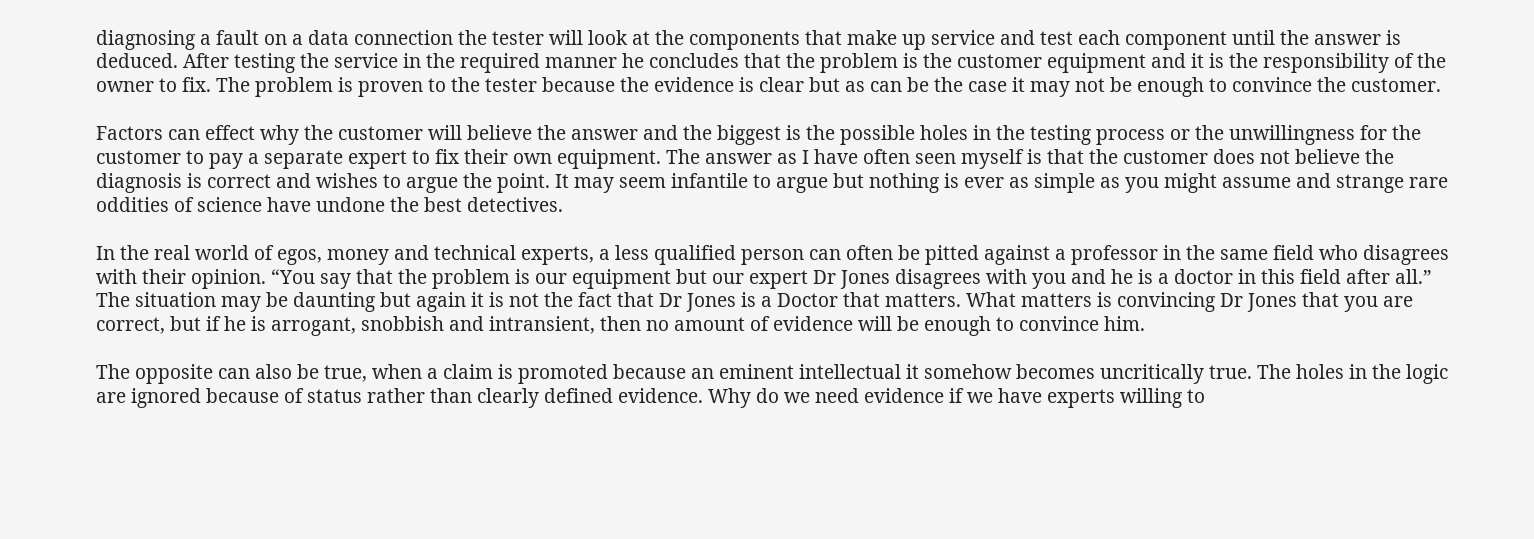diagnosing a fault on a data connection the tester will look at the components that make up service and test each component until the answer is deduced. After testing the service in the required manner he concludes that the problem is the customer equipment and it is the responsibility of the owner to fix. The problem is proven to the tester because the evidence is clear but as can be the case it may not be enough to convince the customer.

Factors can effect why the customer will believe the answer and the biggest is the possible holes in the testing process or the unwillingness for the customer to pay a separate expert to fix their own equipment. The answer as I have often seen myself is that the customer does not believe the diagnosis is correct and wishes to argue the point. It may seem infantile to argue but nothing is ever as simple as you might assume and strange rare oddities of science have undone the best detectives.

In the real world of egos, money and technical experts, a less qualified person can often be pitted against a professor in the same field who disagrees with their opinion. “You say that the problem is our equipment but our expert Dr Jones disagrees with you and he is a doctor in this field after all.” The situation may be daunting but again it is not the fact that Dr Jones is a Doctor that matters. What matters is convincing Dr Jones that you are correct, but if he is arrogant, snobbish and intransient, then no amount of evidence will be enough to convince him.

The opposite can also be true, when a claim is promoted because an eminent intellectual it somehow becomes uncritically true. The holes in the logic are ignored because of status rather than clearly defined evidence. Why do we need evidence if we have experts willing to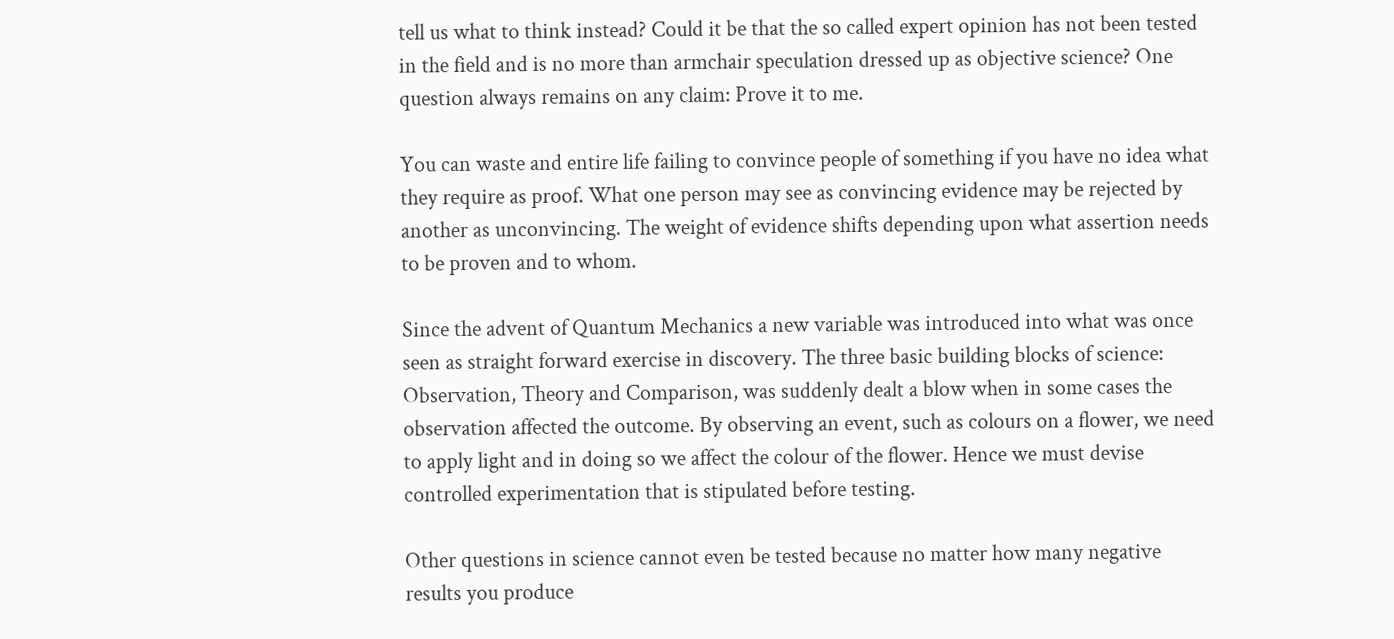tell us what to think instead? Could it be that the so called expert opinion has not been tested in the field and is no more than armchair speculation dressed up as objective science? One question always remains on any claim: Prove it to me.

You can waste and entire life failing to convince people of something if you have no idea what they require as proof. What one person may see as convincing evidence may be rejected by another as unconvincing. The weight of evidence shifts depending upon what assertion needs to be proven and to whom.

Since the advent of Quantum Mechanics a new variable was introduced into what was once seen as straight forward exercise in discovery. The three basic building blocks of science: Observation, Theory and Comparison, was suddenly dealt a blow when in some cases the observation affected the outcome. By observing an event, such as colours on a flower, we need to apply light and in doing so we affect the colour of the flower. Hence we must devise controlled experimentation that is stipulated before testing.

Other questions in science cannot even be tested because no matter how many negative results you produce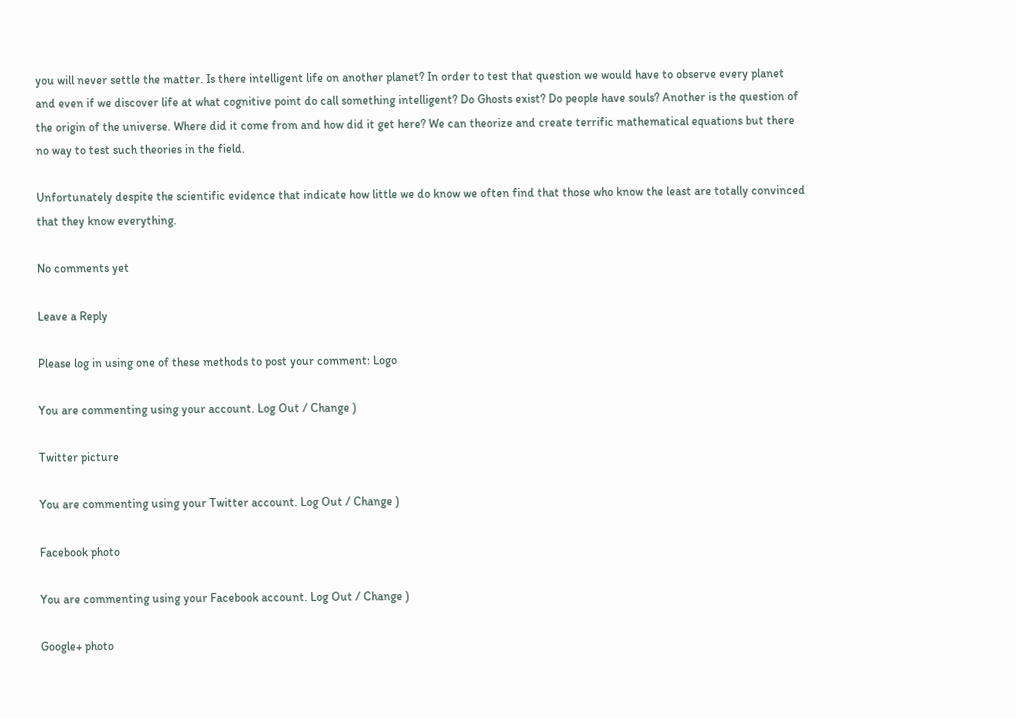you will never settle the matter. Is there intelligent life on another planet? In order to test that question we would have to observe every planet and even if we discover life at what cognitive point do call something intelligent? Do Ghosts exist? Do people have souls? Another is the question of the origin of the universe. Where did it come from and how did it get here? We can theorize and create terrific mathematical equations but there no way to test such theories in the field.

Unfortunately despite the scientific evidence that indicate how little we do know we often find that those who know the least are totally convinced that they know everything.

No comments yet

Leave a Reply

Please log in using one of these methods to post your comment: Logo

You are commenting using your account. Log Out / Change )

Twitter picture

You are commenting using your Twitter account. Log Out / Change )

Facebook photo

You are commenting using your Facebook account. Log Out / Change )

Google+ photo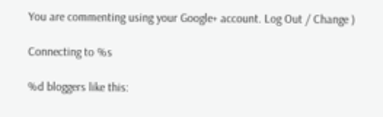You are commenting using your Google+ account. Log Out / Change )

Connecting to %s

%d bloggers like this: